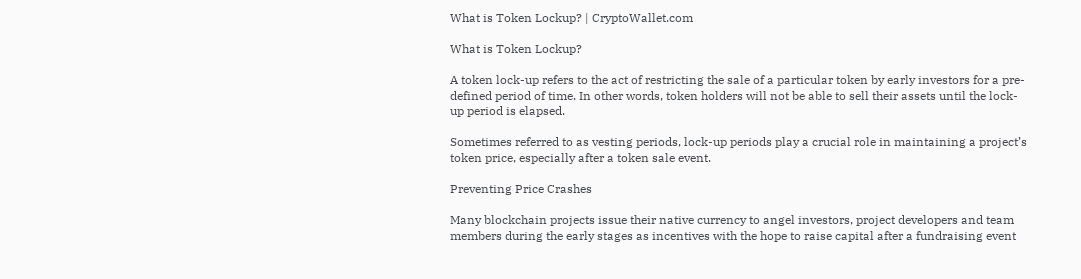What is Token Lockup? | CryptoWallet.com

What is Token Lockup?

A token lock-up refers to the act of restricting the sale of a particular token by early investors for a pre-defined period of time. In other words, token holders will not be able to sell their assets until the lock-up period is elapsed.

Sometimes referred to as vesting periods, lock-up periods play a crucial role in maintaining a project’s token price, especially after a token sale event.

Preventing Price Crashes

Many blockchain projects issue their native currency to angel investors, project developers and team members during the early stages as incentives with the hope to raise capital after a fundraising event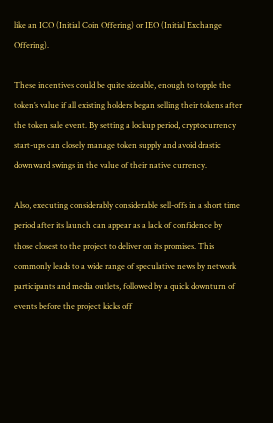like an ICO (Initial Coin Offering) or IEO (Initial Exchange Offering).

These incentives could be quite sizeable, enough to topple the token’s value if all existing holders began selling their tokens after the token sale event. By setting a lockup period, cryptocurrency start-ups can closely manage token supply and avoid drastic downward swings in the value of their native currency.

Also, executing considerably considerable sell-offs in a short time period after its launch can appear as a lack of confidence by those closest to the project to deliver on its promises. This commonly leads to a wide range of speculative news by network participants and media outlets, followed by a quick downturn of events before the project kicks off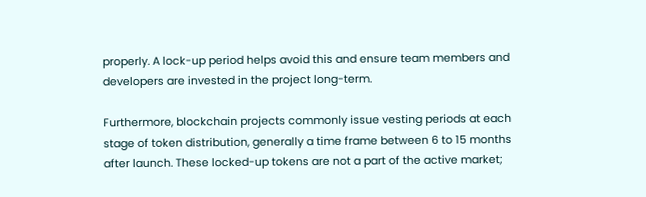properly. A lock-up period helps avoid this and ensure team members and developers are invested in the project long-term.

Furthermore, blockchain projects commonly issue vesting periods at each stage of token distribution, generally a time frame between 6 to 15 months after launch. These locked-up tokens are not a part of the active market;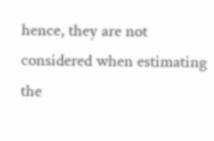hence, they are not considered when estimating the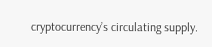cryptocurrency’s circulating supply.